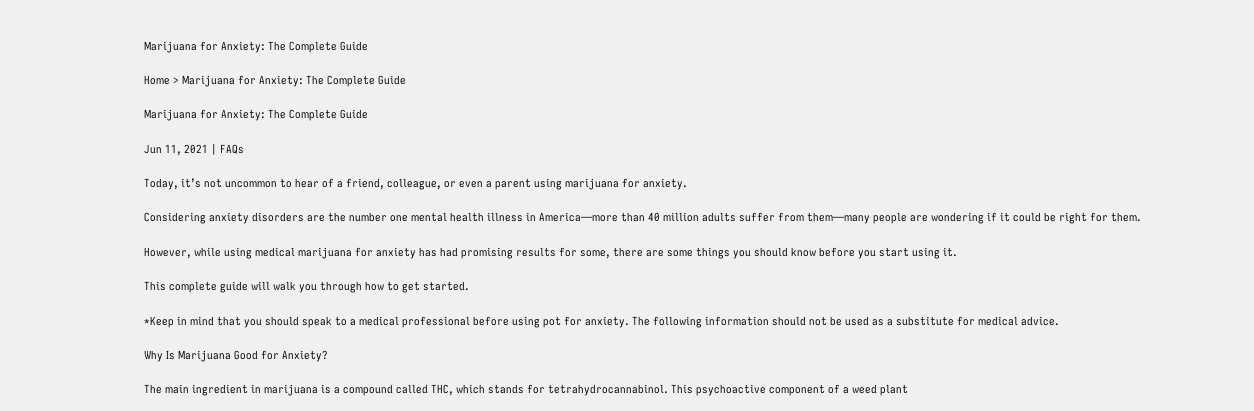Marijuana for Anxiety: The Complete Guide

Home > Marijuana for Anxiety: The Complete Guide

Marijuana for Anxiety: The Complete Guide

Jun 11, 2021 | FAQs

Today, it’s not uncommon to hear of a friend, colleague, or even a parent using marijuana for anxiety.

Considering anxiety disorders are the number one mental health illness in America—more than 40 million adults suffer from them—many people are wondering if it could be right for them.

However, while using medical marijuana for anxiety has had promising results for some, there are some things you should know before you start using it.

This complete guide will walk you through how to get started.

*Keep in mind that you should speak to a medical professional before using pot for anxiety. The following information should not be used as a substitute for medical advice.

Why Is Marijuana Good for Anxiety?

The main ingredient in marijuana is a compound called THC, which stands for tetrahydrocannabinol. This psychoactive component of a weed plant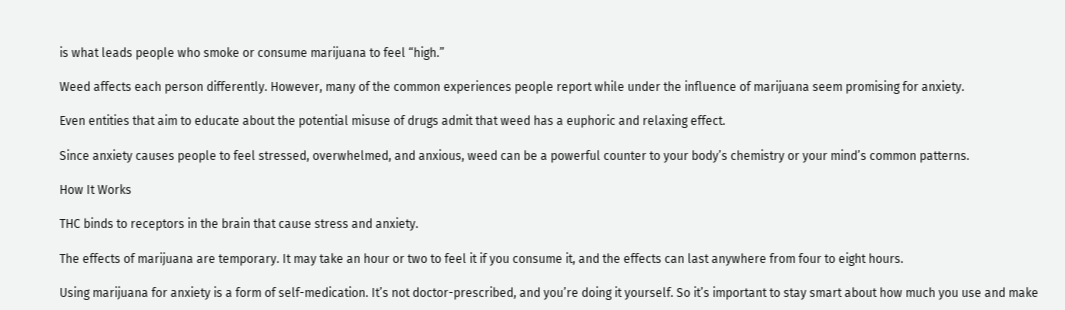is what leads people who smoke or consume marijuana to feel “high.”

Weed affects each person differently. However, many of the common experiences people report while under the influence of marijuana seem promising for anxiety.

Even entities that aim to educate about the potential misuse of drugs admit that weed has a euphoric and relaxing effect.

Since anxiety causes people to feel stressed, overwhelmed, and anxious, weed can be a powerful counter to your body’s chemistry or your mind’s common patterns.

How It Works

THC binds to receptors in the brain that cause stress and anxiety.

The effects of marijuana are temporary. It may take an hour or two to feel it if you consume it, and the effects can last anywhere from four to eight hours.

Using marijuana for anxiety is a form of self-medication. It’s not doctor-prescribed, and you’re doing it yourself. So it’s important to stay smart about how much you use and make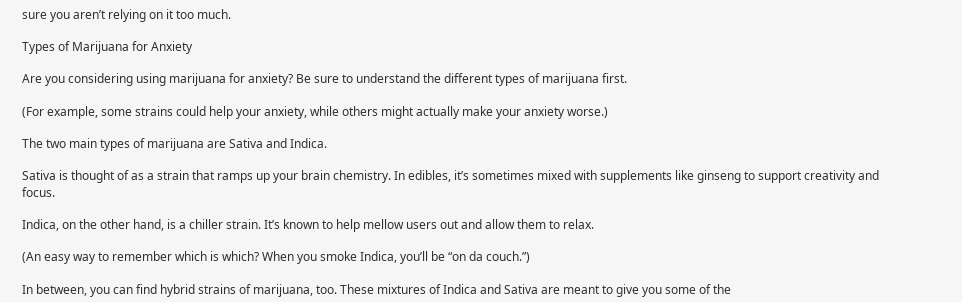sure you aren’t relying on it too much.

Types of Marijuana for Anxiety

Are you considering using marijuana for anxiety? Be sure to understand the different types of marijuana first.

(For example, some strains could help your anxiety, while others might actually make your anxiety worse.)

The two main types of marijuana are Sativa and Indica.

Sativa is thought of as a strain that ramps up your brain chemistry. In edibles, it’s sometimes mixed with supplements like ginseng to support creativity and focus.

Indica, on the other hand, is a chiller strain. It’s known to help mellow users out and allow them to relax.

(An easy way to remember which is which? When you smoke Indica, you’ll be “on da couch.”)

In between, you can find hybrid strains of marijuana, too. These mixtures of Indica and Sativa are meant to give you some of the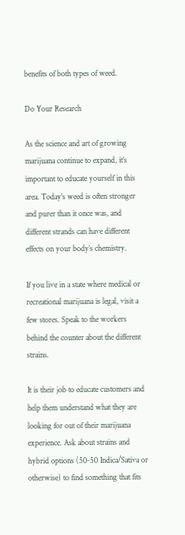benefits of both types of weed.

Do Your Research

As the science and art of growing marijuana continue to expand, it’s important to educate yourself in this area. Today’s weed is often stronger and purer than it once was, and different strands can have different effects on your body’s chemistry.

If you live in a state where medical or recreational marijuana is legal, visit a few stores. Speak to the workers behind the counter about the different strains.

It is their job to educate customers and help them understand what they are looking for out of their marijuana experience. Ask about strains and hybrid options (50-50 Indica/Sativa or otherwise) to find something that fits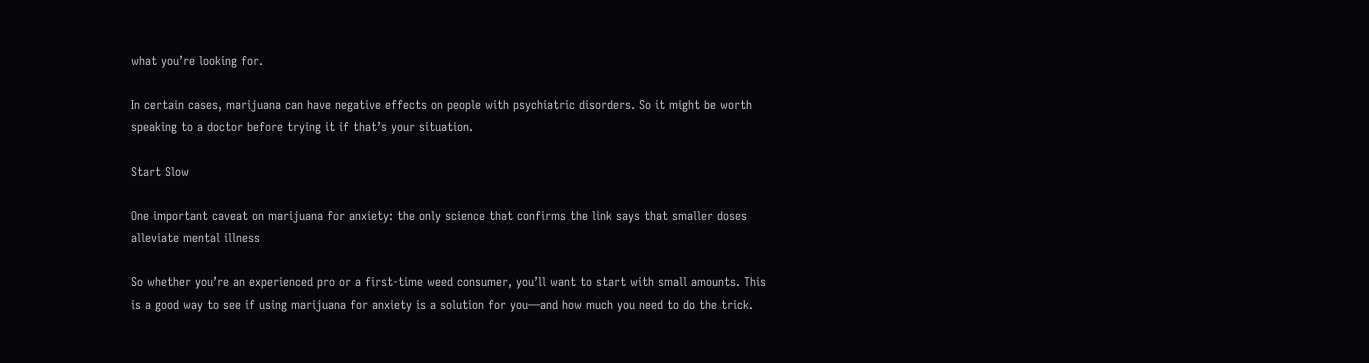what you’re looking for.

In certain cases, marijuana can have negative effects on people with psychiatric disorders. So it might be worth speaking to a doctor before trying it if that’s your situation.

Start Slow

One important caveat on marijuana for anxiety: the only science that confirms the link says that smaller doses alleviate mental illness

So whether you’re an experienced pro or a first-time weed consumer, you’ll want to start with small amounts. This is a good way to see if using marijuana for anxiety is a solution for you—and how much you need to do the trick.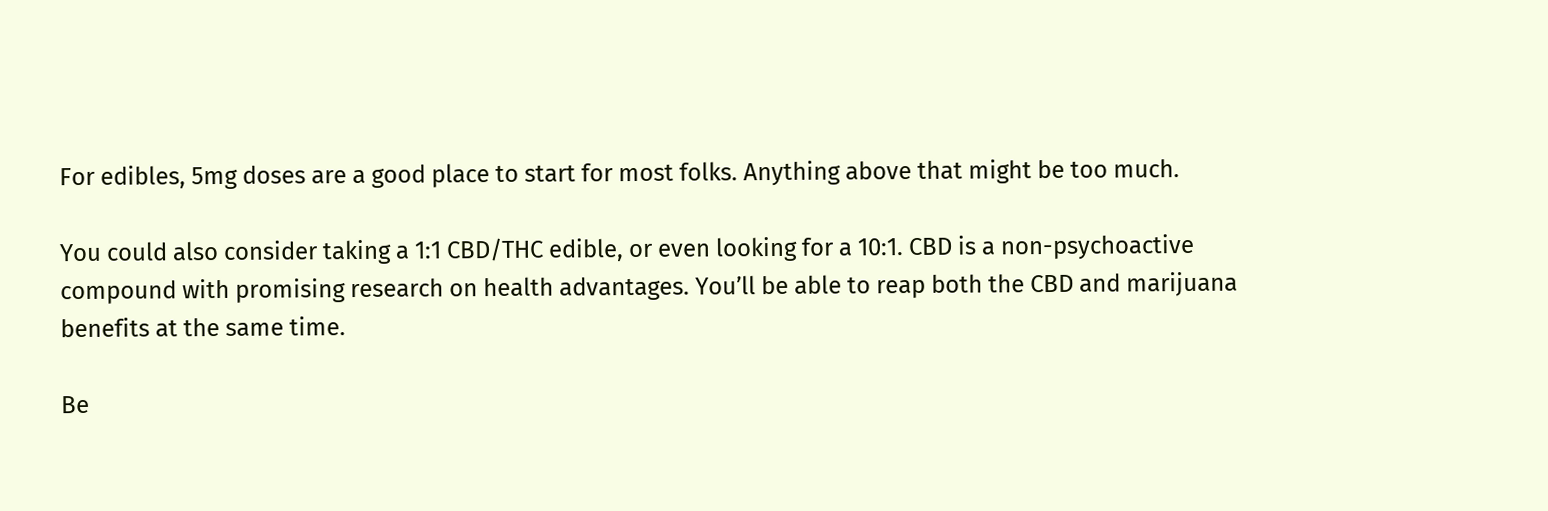For edibles, 5mg doses are a good place to start for most folks. Anything above that might be too much.

You could also consider taking a 1:1 CBD/THC edible, or even looking for a 10:1. CBD is a non-psychoactive compound with promising research on health advantages. You’ll be able to reap both the CBD and marijuana benefits at the same time.

Be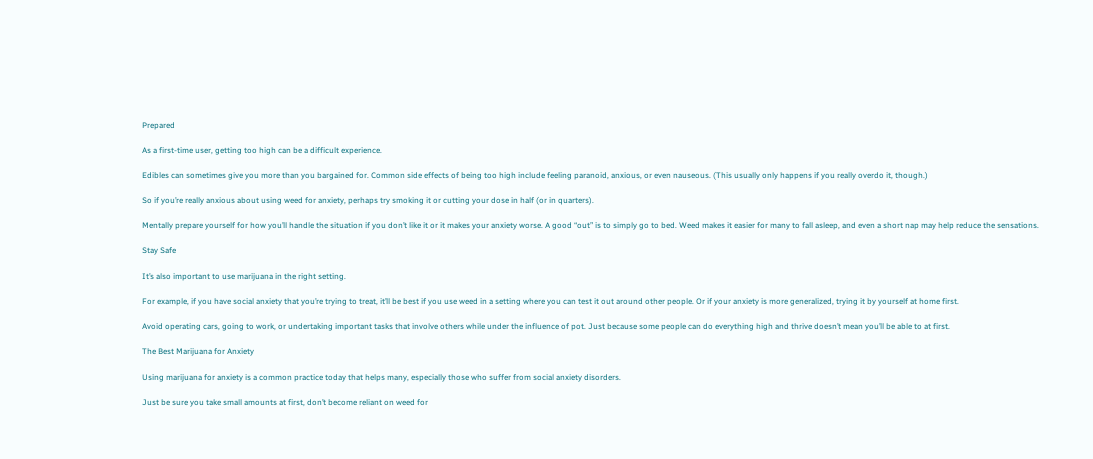Prepared

As a first-time user, getting too high can be a difficult experience.

Edibles can sometimes give you more than you bargained for. Common side effects of being too high include feeling paranoid, anxious, or even nauseous. (This usually only happens if you really overdo it, though.)

So if you’re really anxious about using weed for anxiety, perhaps try smoking it or cutting your dose in half (or in quarters).

Mentally prepare yourself for how you’ll handle the situation if you don’t like it or it makes your anxiety worse. A good “out” is to simply go to bed. Weed makes it easier for many to fall asleep, and even a short nap may help reduce the sensations.

Stay Safe

It’s also important to use marijuana in the right setting.

For example, if you have social anxiety that you’re trying to treat, it’ll be best if you use weed in a setting where you can test it out around other people. Or if your anxiety is more generalized, trying it by yourself at home first.

Avoid operating cars, going to work, or undertaking important tasks that involve others while under the influence of pot. Just because some people can do everything high and thrive doesn’t mean you’ll be able to at first.

The Best Marijuana for Anxiety

Using marijuana for anxiety is a common practice today that helps many, especially those who suffer from social anxiety disorders.

Just be sure you take small amounts at first, don’t become reliant on weed for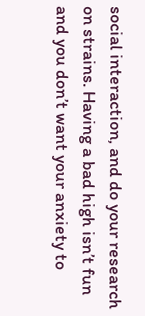social interaction, and do your research on strains. Having a bad high isn’t fun and you don’t want your anxiety to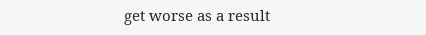get worse as a result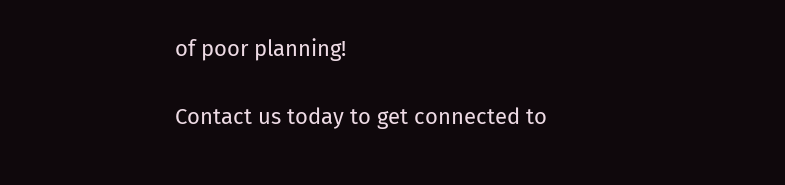of poor planning!

Contact us today to get connected to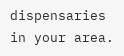dispensaries in your area.